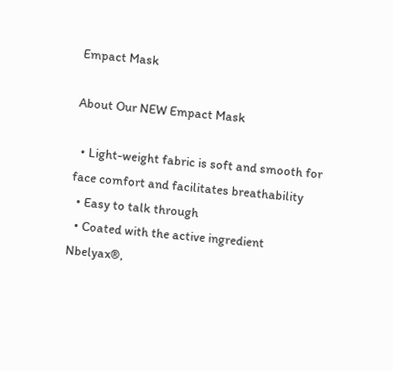Empact Mask

About Our NEW Empact Mask

  • Light-weight fabric is soft and smooth for face comfort and facilitates breathability
  • Easy to talk through
  • Coated with the active ingredient Nbelyax®,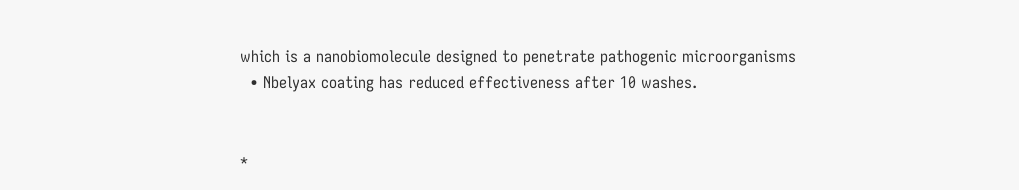which is a nanobiomolecule designed to penetrate pathogenic microorganisms
  • Nbelyax coating has reduced effectiveness after 10 washes.


*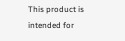This product is intended for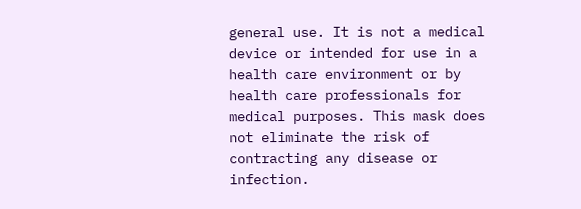general use. It is not a medical device or intended for use in a health care environment or by health care professionals for medical purposes. This mask does not eliminate the risk of contracting any disease or infection.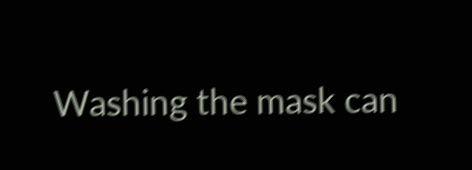Washing the mask can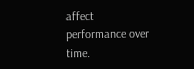affect performance over time.